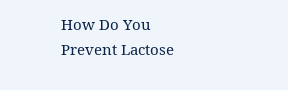How Do You Prevent Lactose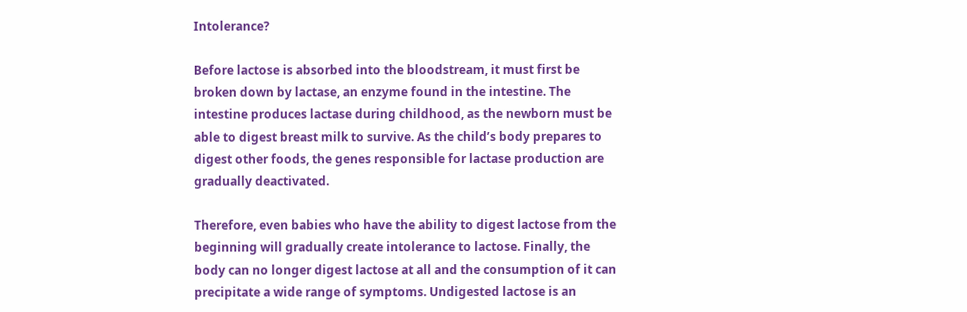Intolerance?

Before lactose is absorbed into the bloodstream, it must first be broken down by lactase, an enzyme found in the intestine. The intestine produces lactase during childhood, as the newborn must be able to digest breast milk to survive. As the child’s body prepares to digest other foods, the genes responsible for lactase production are gradually deactivated.

Therefore, even babies who have the ability to digest lactose from the beginning will gradually create intolerance to lactose. Finally, the body can no longer digest lactose at all and the consumption of it can precipitate a wide range of symptoms. Undigested lactose is an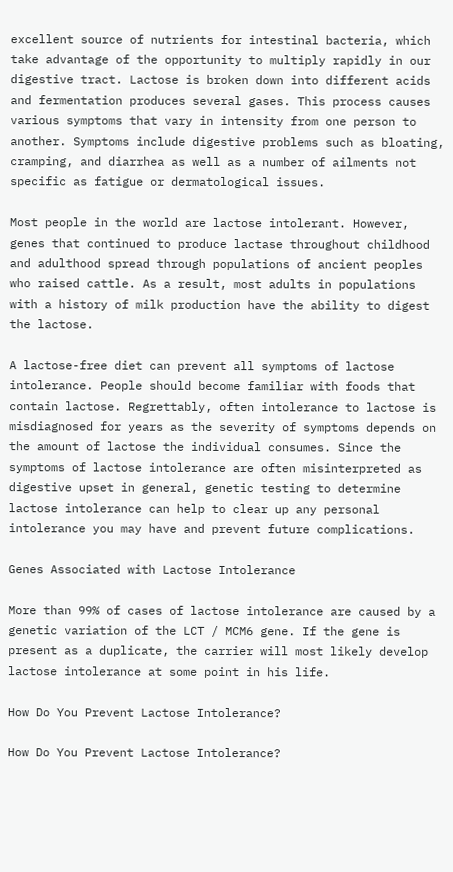excellent source of nutrients for intestinal bacteria, which take advantage of the opportunity to multiply rapidly in our digestive tract. Lactose is broken down into different acids and fermentation produces several gases. This process causes various symptoms that vary in intensity from one person to another. Symptoms include digestive problems such as bloating, cramping, and diarrhea as well as a number of ailments not specific as fatigue or dermatological issues.

Most people in the world are lactose intolerant. However, genes that continued to produce lactase throughout childhood and adulthood spread through populations of ancient peoples who raised cattle. As a result, most adults in populations with a history of milk production have the ability to digest the lactose.

A lactose-free diet can prevent all symptoms of lactose intolerance. People should become familiar with foods that contain lactose. Regrettably, often intolerance to lactose is misdiagnosed for years as the severity of symptoms depends on the amount of lactose the individual consumes. Since the symptoms of lactose intolerance are often misinterpreted as digestive upset in general, genetic testing to determine lactose intolerance can help to clear up any personal intolerance you may have and prevent future complications.

Genes Associated with Lactose Intolerance

More than 99% of cases of lactose intolerance are caused by a genetic variation of the LCT / MCM6 gene. If the gene is present as a duplicate, the carrier will most likely develop lactose intolerance at some point in his life.

How Do You Prevent Lactose Intolerance?

How Do You Prevent Lactose Intolerance?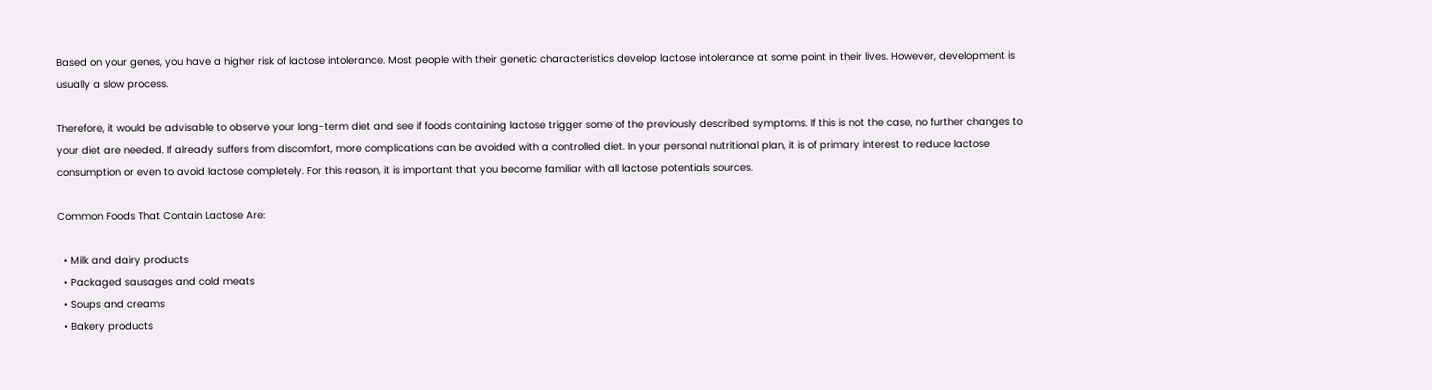Based on your genes, you have a higher risk of lactose intolerance. Most people with their genetic characteristics develop lactose intolerance at some point in their lives. However, development is usually a slow process.

Therefore, it would be advisable to observe your long-term diet and see if foods containing lactose trigger some of the previously described symptoms. If this is not the case, no further changes to your diet are needed. If already suffers from discomfort, more complications can be avoided with a controlled diet. In your personal nutritional plan, it is of primary interest to reduce lactose consumption or even to avoid lactose completely. For this reason, it is important that you become familiar with all lactose potentials sources.

Common Foods That Contain Lactose Are:

  • Milk and dairy products
  • Packaged sausages and cold meats
  • Soups and creams
  • Bakery products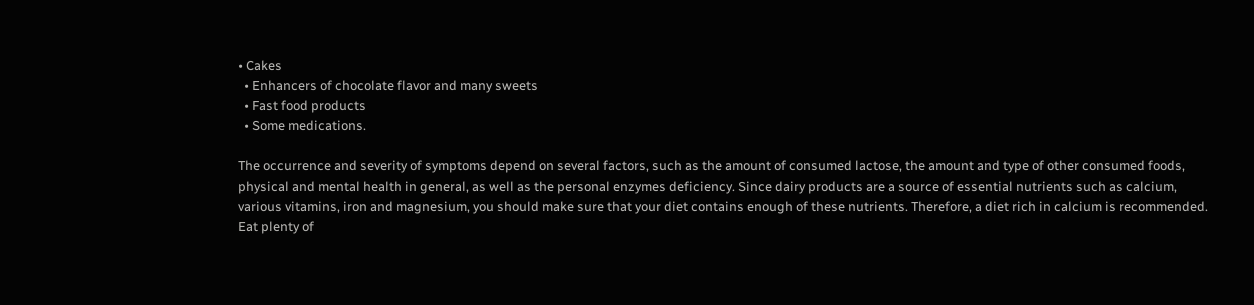• Cakes
  • Enhancers of chocolate flavor and many sweets
  • Fast food products
  • Some medications.

The occurrence and severity of symptoms depend on several factors, such as the amount of consumed lactose, the amount and type of other consumed foods, physical and mental health in general, as well as the personal enzymes deficiency. Since dairy products are a source of essential nutrients such as calcium, various vitamins, iron and magnesium, you should make sure that your diet contains enough of these nutrients. Therefore, a diet rich in calcium is recommended. Eat plenty of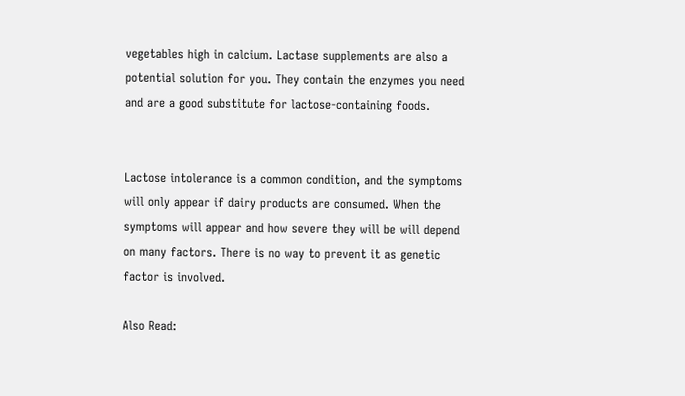vegetables high in calcium. Lactase supplements are also a potential solution for you. They contain the enzymes you need and are a good substitute for lactose-containing foods.


Lactose intolerance is a common condition, and the symptoms will only appear if dairy products are consumed. When the symptoms will appear and how severe they will be will depend on many factors. There is no way to prevent it as genetic factor is involved.

Also Read: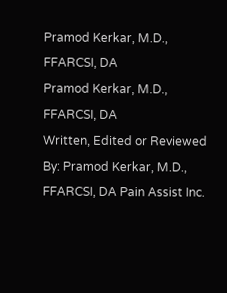Pramod Kerkar, M.D., FFARCSI, DA
Pramod Kerkar, M.D., FFARCSI, DA
Written, Edited or Reviewed By: Pramod Kerkar, M.D., FFARCSI, DA Pain Assist Inc.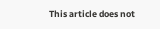This article does not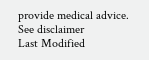provide medical advice. See disclaimer
Last Modified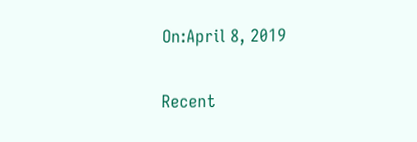On:April 8, 2019

Recent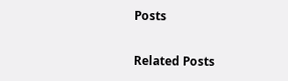Posts

Related Posts